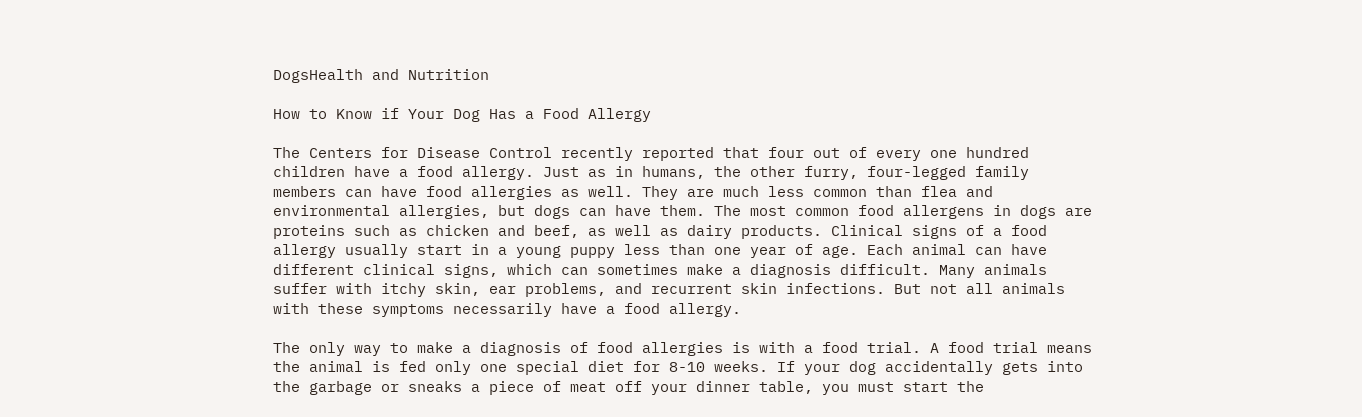DogsHealth and Nutrition

How to Know if Your Dog Has a Food Allergy

The Centers for Disease Control recently reported that four out of every one hundred children have a food allergy. Just as in humans, the other furry, four-legged family members can have food allergies as well. They are much less common than flea and environmental allergies, but dogs can have them. The most common food allergens in dogs are proteins such as chicken and beef, as well as dairy products. Clinical signs of a food allergy usually start in a young puppy less than one year of age. Each animal can have different clinical signs, which can sometimes make a diagnosis difficult. Many animals suffer with itchy skin, ear problems, and recurrent skin infections. But not all animals with these symptoms necessarily have a food allergy.

The only way to make a diagnosis of food allergies is with a food trial. A food trial means the animal is fed only one special diet for 8-10 weeks. If your dog accidentally gets into the garbage or sneaks a piece of meat off your dinner table, you must start the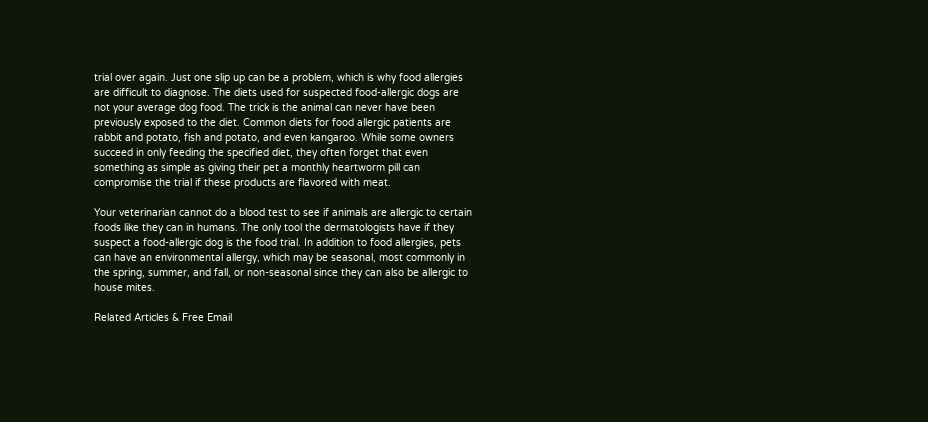trial over again. Just one slip up can be a problem, which is why food allergies are difficult to diagnose. The diets used for suspected food-allergic dogs are not your average dog food. The trick is the animal can never have been previously exposed to the diet. Common diets for food allergic patients are rabbit and potato, fish and potato, and even kangaroo. While some owners succeed in only feeding the specified diet, they often forget that even something as simple as giving their pet a monthly heartworm pill can compromise the trial if these products are flavored with meat.

Your veterinarian cannot do a blood test to see if animals are allergic to certain foods like they can in humans. The only tool the dermatologists have if they suspect a food-allergic dog is the food trial. In addition to food allergies, pets can have an environmental allergy, which may be seasonal, most commonly in the spring, summer, and fall, or non-seasonal since they can also be allergic to house mites.

Related Articles & Free Email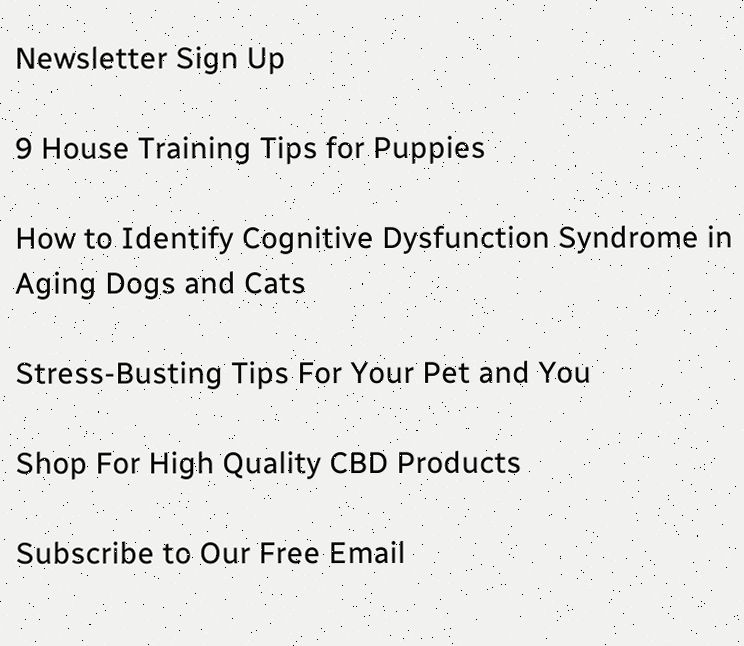Newsletter Sign Up

9 House Training Tips for Puppies

How to Identify Cognitive Dysfunction Syndrome in Aging Dogs and Cats

Stress-Busting Tips For Your Pet and You

Shop For High Quality CBD Products

Subscribe to Our Free Email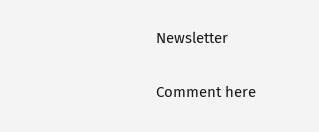Newsletter

Comment here